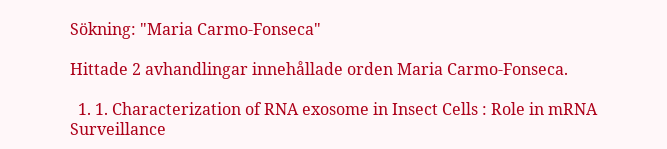Sökning: "Maria Carmo-Fonseca"

Hittade 2 avhandlingar innehållade orden Maria Carmo-Fonseca.

  1. 1. Characterization of RNA exosome in Insect Cells : Role in mRNA Surveillance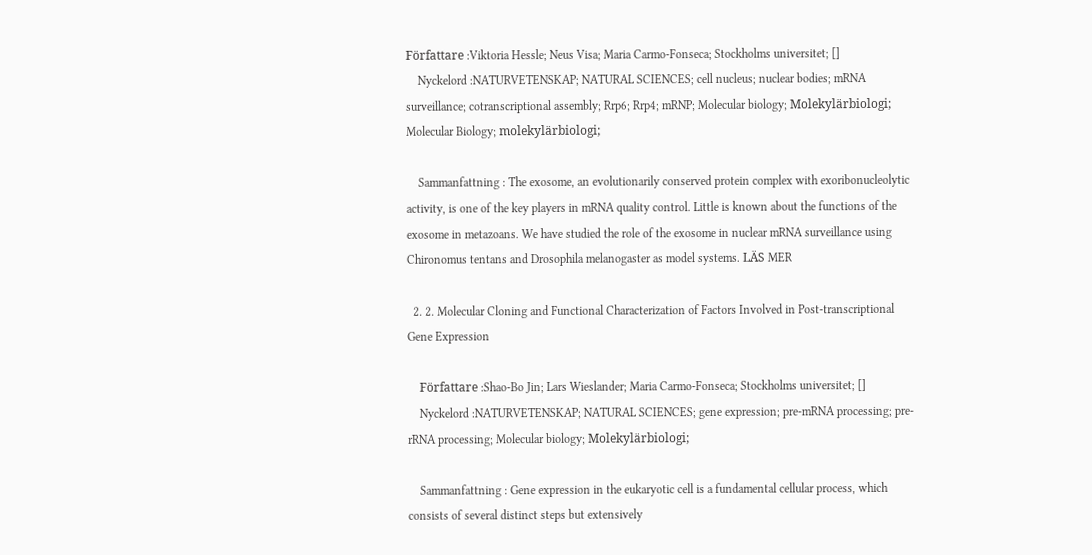Författare :Viktoria Hessle; Neus Visa; Maria Carmo-Fonseca; Stockholms universitet; []
    Nyckelord :NATURVETENSKAP; NATURAL SCIENCES; cell nucleus; nuclear bodies; mRNA surveillance; cotranscriptional assembly; Rrp6; Rrp4; mRNP; Molecular biology; Molekylärbiologi; Molecular Biology; molekylärbiologi;

    Sammanfattning : The exosome, an evolutionarily conserved protein complex with exoribonucleolytic activity, is one of the key players in mRNA quality control. Little is known about the functions of the exosome in metazoans. We have studied the role of the exosome in nuclear mRNA surveillance using Chironomus tentans and Drosophila melanogaster as model systems. LÄS MER

  2. 2. Molecular Cloning and Functional Characterization of Factors Involved in Post-transcriptional Gene Expression

    Författare :Shao-Bo Jin; Lars Wieslander; Maria Carmo-Fonseca; Stockholms universitet; []
    Nyckelord :NATURVETENSKAP; NATURAL SCIENCES; gene expression; pre-mRNA processing; pre-rRNA processing; Molecular biology; Molekylärbiologi;

    Sammanfattning : Gene expression in the eukaryotic cell is a fundamental cellular process, which consists of several distinct steps but extensively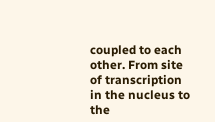coupled to each other. From site of transcription in the nucleus to the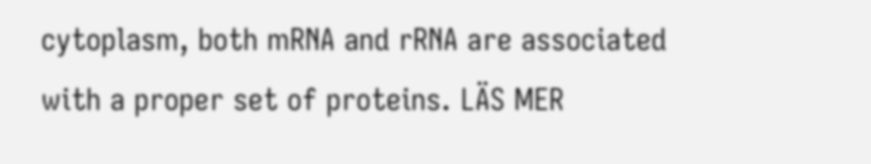cytoplasm, both mRNA and rRNA are associated with a proper set of proteins. LÄS MER